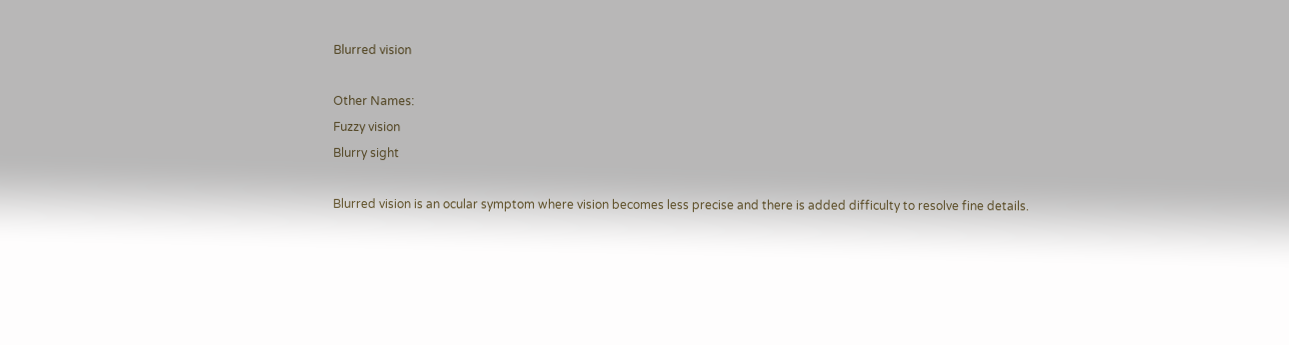Blurred vision

Other Names:
Fuzzy vision
Blurry sight

Blurred vision is an ocular symptom where vision becomes less precise and there is added difficulty to resolve fine details.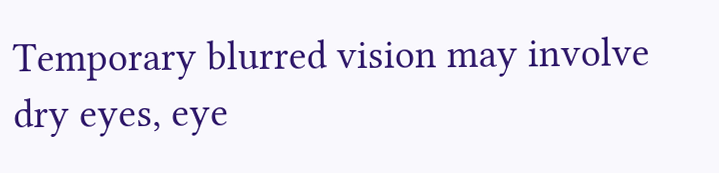Temporary blurred vision may involve dry eyes, eye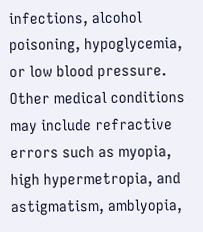infections, alcohol poisoning, hypoglycemia, or low blood pressure. Other medical conditions may include refractive errors such as myopia, high hypermetropia, and astigmatism, amblyopia,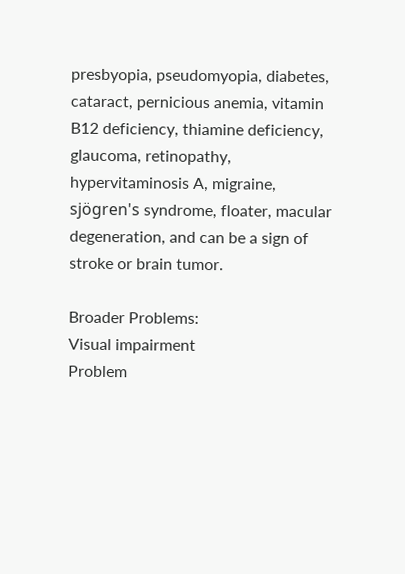presbyopia, pseudomyopia, diabetes, cataract, pernicious anemia, vitamin B12 deficiency, thiamine deficiency, glaucoma, retinopathy, hypervitaminosis A, migraine, sjögren's syndrome, floater, macular degeneration, and can be a sign of stroke or brain tumor.

Broader Problems:
Visual impairment
Problem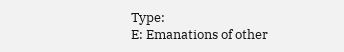Type:
E: Emanations of other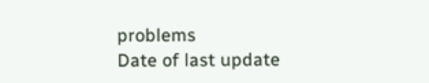problems
Date of last update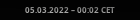05.03.2022 – 00:02 CET